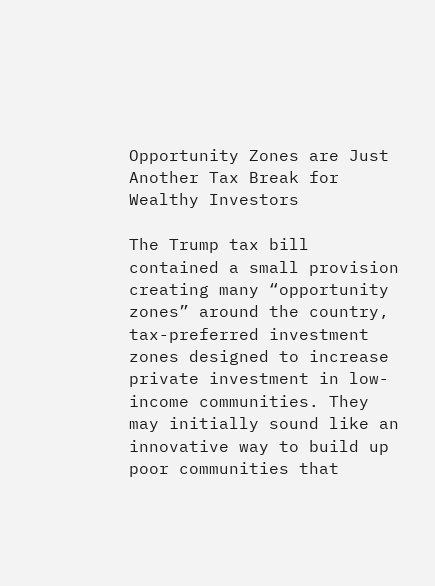Opportunity Zones are Just Another Tax Break for Wealthy Investors

The Trump tax bill contained a small provision creating many “opportunity zones” around the country, tax-preferred investment zones designed to increase private investment in low-income communities. They may initially sound like an innovative way to build up poor communities that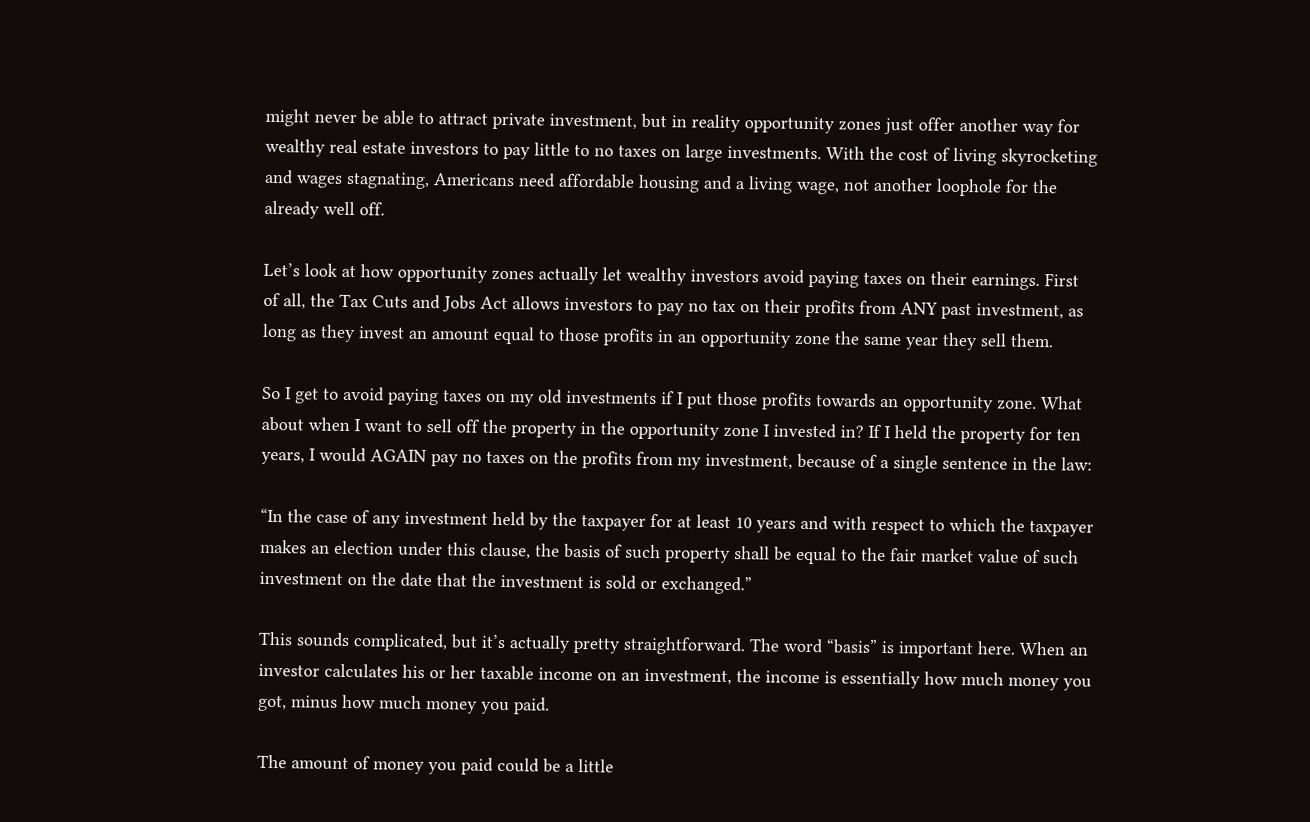might never be able to attract private investment, but in reality opportunity zones just offer another way for wealthy real estate investors to pay little to no taxes on large investments. With the cost of living skyrocketing and wages stagnating, Americans need affordable housing and a living wage, not another loophole for the already well off.

Let’s look at how opportunity zones actually let wealthy investors avoid paying taxes on their earnings. First of all, the Tax Cuts and Jobs Act allows investors to pay no tax on their profits from ANY past investment, as long as they invest an amount equal to those profits in an opportunity zone the same year they sell them.

So I get to avoid paying taxes on my old investments if I put those profits towards an opportunity zone. What about when I want to sell off the property in the opportunity zone I invested in? If I held the property for ten years, I would AGAIN pay no taxes on the profits from my investment, because of a single sentence in the law:

“In the case of any investment held by the taxpayer for at least 10 years and with respect to which the taxpayer makes an election under this clause, the basis of such property shall be equal to the fair market value of such investment on the date that the investment is sold or exchanged.”

This sounds complicated, but it’s actually pretty straightforward. The word “basis” is important here. When an investor calculates his or her taxable income on an investment, the income is essentially how much money you got, minus how much money you paid.

The amount of money you paid could be a little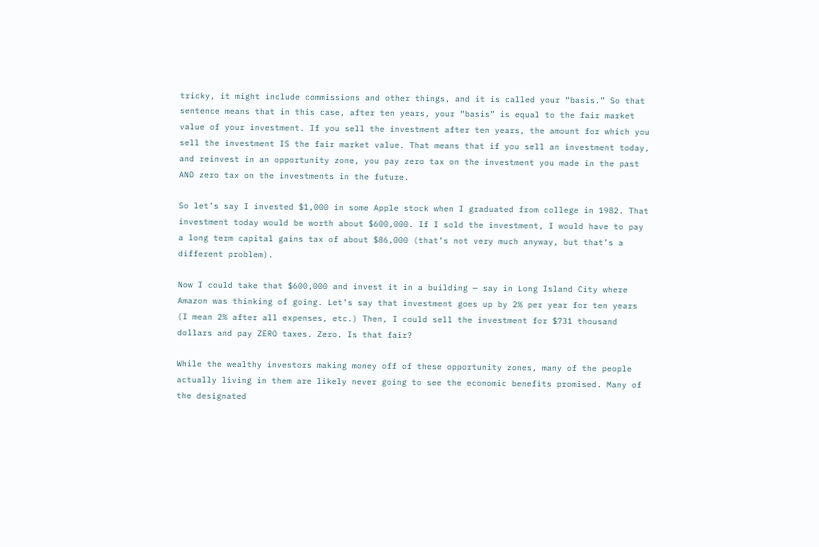tricky, it might include commissions and other things, and it is called your “basis.” So that sentence means that in this case, after ten years, your “basis” is equal to the fair market value of your investment. If you sell the investment after ten years, the amount for which you sell the investment IS the fair market value. That means that if you sell an investment today, and reinvest in an opportunity zone, you pay zero tax on the investment you made in the past AND zero tax on the investments in the future.

So let’s say I invested $1,000 in some Apple stock when I graduated from college in 1982. That investment today would be worth about $600,000. If I sold the investment, I would have to pay a long term capital gains tax of about $86,000 (that’s not very much anyway, but that’s a different problem).

Now I could take that $600,000 and invest it in a building — say in Long Island City where Amazon was thinking of going. Let’s say that investment goes up by 2% per year for ten years (I mean 2% after all expenses, etc.) Then, I could sell the investment for $731 thousand dollars and pay ZERO taxes. Zero. Is that fair?

While the wealthy investors making money off of these opportunity zones, many of the people actually living in them are likely never going to see the economic benefits promised. Many of the designated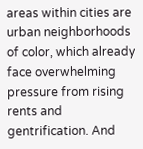areas within cities are urban neighborhoods of color, which already face overwhelming pressure from rising rents and gentrification. And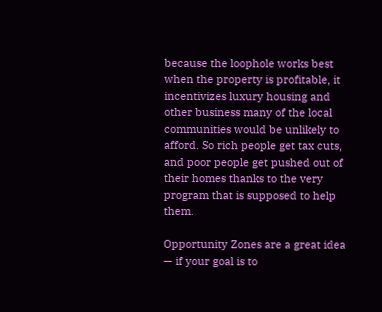because the loophole works best when the property is profitable, it incentivizes luxury housing and other business many of the local communities would be unlikely to afford. So rich people get tax cuts, and poor people get pushed out of their homes thanks to the very program that is supposed to help them.

Opportunity Zones are a great idea — if your goal is to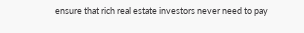ensure that rich real estate investors never need to pay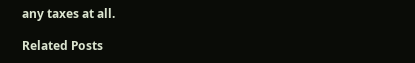any taxes at all.

Related Posts